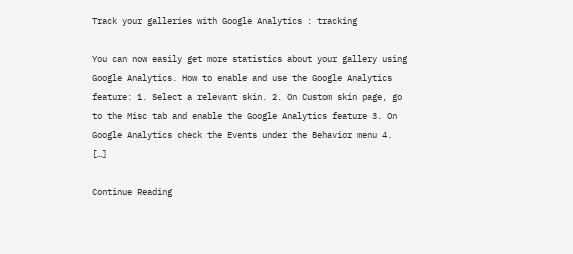Track your galleries with Google Analytics : tracking

You can now easily get more statistics about your gallery using Google Analytics. How to enable and use the Google Analytics feature: 1. Select a relevant skin. 2. On Custom skin page, go to the Misc tab and enable the Google Analytics feature 3. On Google Analytics check the Events under the Behavior menu 4. […]

Continue Reading